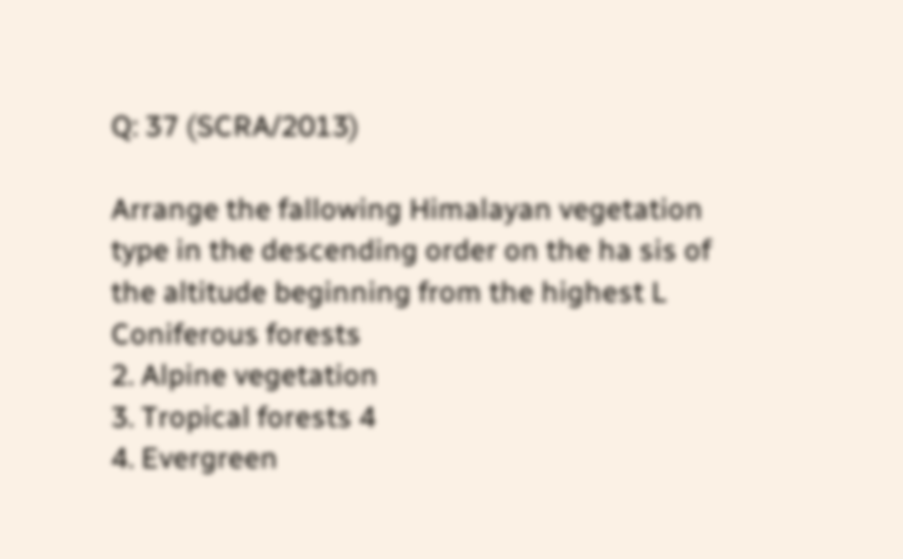Q: 37 (SCRA/2013)

Arrange the fallowing Himalayan vegetation type in the descending order on the ha sis of the altitude beginning from the highest L Coniferous forests
2. Alpine vegetation
3. Tropical forests 4
4. Evergreen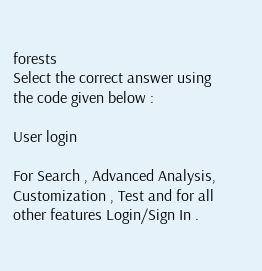forests
Select the correct answer using the code given below :

User login

For Search , Advanced Analysis, Customization , Test and for all other features Login/Sign In .